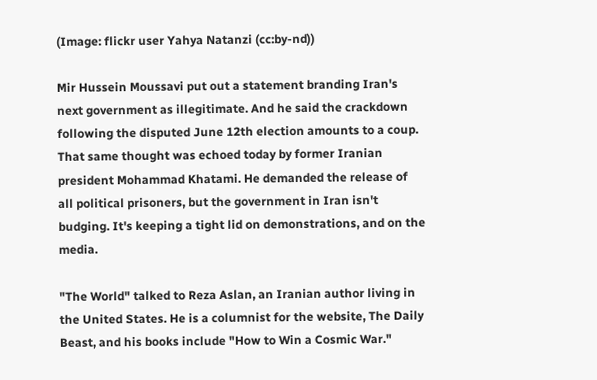(Image: flickr user Yahya Natanzi (cc:by-nd))

Mir Hussein Moussavi put out a statement branding Iran's next government as illegitimate. And he said the crackdown following the disputed June 12th election amounts to a coup. That same thought was echoed today by former Iranian president Mohammad Khatami. He demanded the release of all political prisoners, but the government in Iran isn't budging. It's keeping a tight lid on demonstrations, and on the media.

"The World" talked to Reza Aslan, an Iranian author living in the United States. He is a columnist for the website, The Daily Beast, and his books include "How to Win a Cosmic War."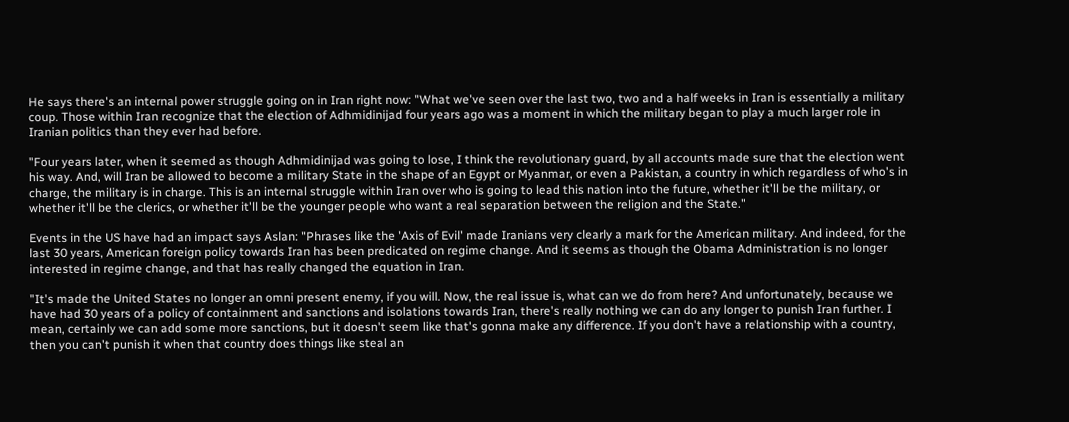He says there's an internal power struggle going on in Iran right now: "What we've seen over the last two, two and a half weeks in Iran is essentially a military coup. Those within Iran recognize that the election of Adhmidinijad four years ago was a moment in which the military began to play a much larger role in Iranian politics than they ever had before.

"Four years later, when it seemed as though Adhmidinijad was going to lose, I think the revolutionary guard, by all accounts made sure that the election went his way. And, will Iran be allowed to become a military State in the shape of an Egypt or Myanmar, or even a Pakistan, a country in which regardless of who's in charge, the military is in charge. This is an internal struggle within Iran over who is going to lead this nation into the future, whether it'll be the military, or whether it'll be the clerics, or whether it'll be the younger people who want a real separation between the religion and the State."

Events in the US have had an impact says Aslan: "Phrases like the 'Axis of Evil' made Iranians very clearly a mark for the American military. And indeed, for the last 30 years, American foreign policy towards Iran has been predicated on regime change. And it seems as though the Obama Administration is no longer interested in regime change, and that has really changed the equation in Iran.

"It's made the United States no longer an omni present enemy, if you will. Now, the real issue is, what can we do from here? And unfortunately, because we have had 30 years of a policy of containment and sanctions and isolations towards Iran, there's really nothing we can do any longer to punish Iran further. I mean, certainly we can add some more sanctions, but it doesn't seem like that's gonna make any difference. If you don't have a relationship with a country, then you can't punish it when that country does things like steal an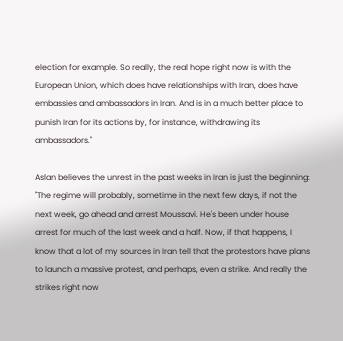election for example. So really, the real hope right now is with the European Union, which does have relationships with Iran, does have embassies and ambassadors in Iran. And is in a much better place to punish Iran for its actions by, for instance, withdrawing its ambassadors."

Aslan believes the unrest in the past weeks in Iran is just the beginning: "The regime will probably, sometime in the next few days, if not the next week, go ahead and arrest Moussavi. He's been under house arrest for much of the last week and a half. Now, if that happens, I know that a lot of my sources in Iran tell that the protestors have plans to launch a massive protest, and perhaps, even a strike. And really the strikes right now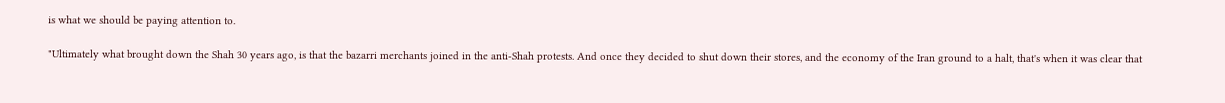is what we should be paying attention to.

"Ultimately what brought down the Shah 30 years ago, is that the bazarri merchants joined in the anti-Shah protests. And once they decided to shut down their stores, and the economy of the Iran ground to a halt, that's when it was clear that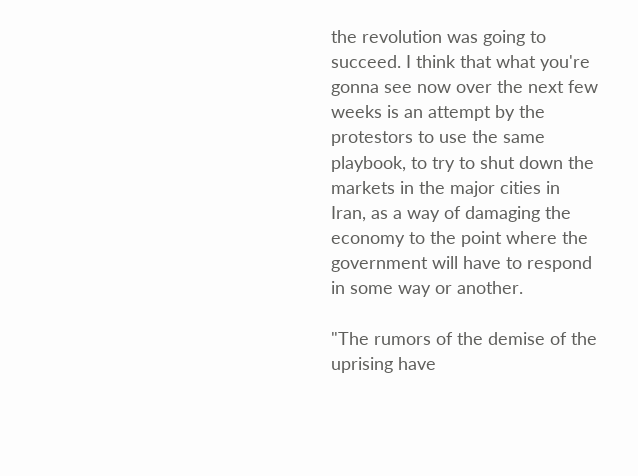the revolution was going to succeed. I think that what you're gonna see now over the next few weeks is an attempt by the protestors to use the same playbook, to try to shut down the markets in the major cities in Iran, as a way of damaging the economy to the point where the government will have to respond in some way or another.

"The rumors of the demise of the uprising have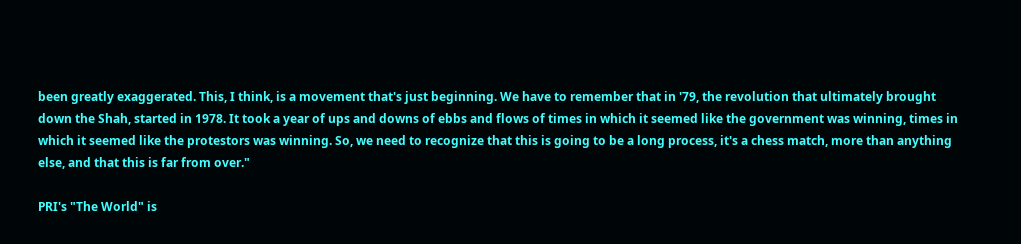been greatly exaggerated. This, I think, is a movement that's just beginning. We have to remember that in '79, the revolution that ultimately brought down the Shah, started in 1978. It took a year of ups and downs of ebbs and flows of times in which it seemed like the government was winning, times in which it seemed like the protestors was winning. So, we need to recognize that this is going to be a long process, it's a chess match, more than anything else, and that this is far from over."

PRI's "The World" is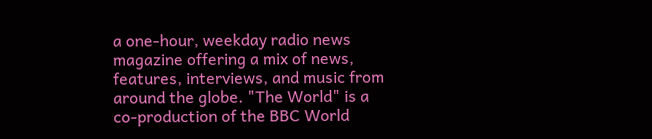a one-hour, weekday radio news magazine offering a mix of news, features, interviews, and music from around the globe. "The World" is a co-production of the BBC World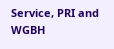Service, PRI and WGBH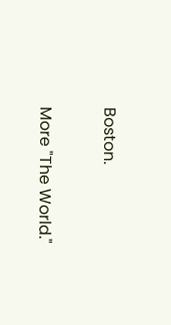Boston.

More "The World."